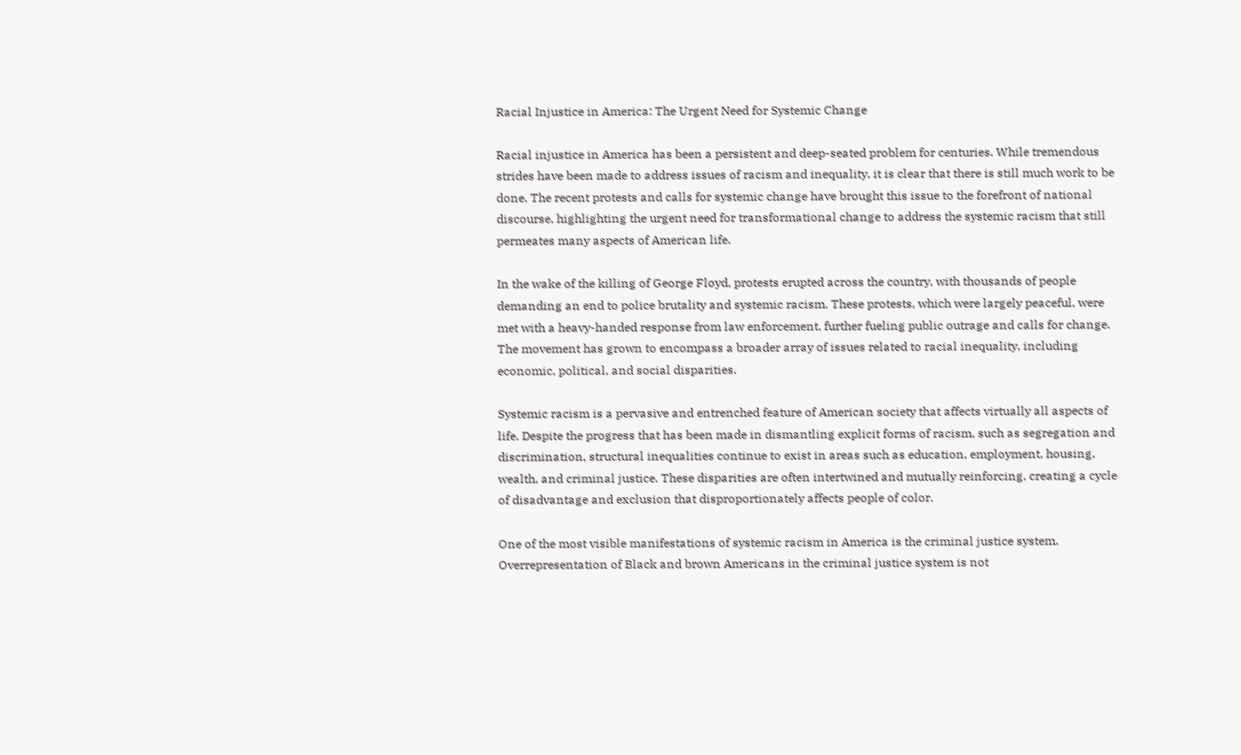Racial Injustice in America: The Urgent Need for Systemic Change

Racial injustice in America has been a persistent and deep-seated problem for centuries. While tremendous strides have been made to address issues of racism and inequality, it is clear that there is still much work to be done. The recent protests and calls for systemic change have brought this issue to the forefront of national discourse, highlighting the urgent need for transformational change to address the systemic racism that still permeates many aspects of American life.

In the wake of the killing of George Floyd, protests erupted across the country, with thousands of people demanding an end to police brutality and systemic racism. These protests, which were largely peaceful, were met with a heavy-handed response from law enforcement, further fueling public outrage and calls for change. The movement has grown to encompass a broader array of issues related to racial inequality, including economic, political, and social disparities.

Systemic racism is a pervasive and entrenched feature of American society that affects virtually all aspects of life. Despite the progress that has been made in dismantling explicit forms of racism, such as segregation and discrimination, structural inequalities continue to exist in areas such as education, employment, housing, wealth, and criminal justice. These disparities are often intertwined and mutually reinforcing, creating a cycle of disadvantage and exclusion that disproportionately affects people of color.

One of the most visible manifestations of systemic racism in America is the criminal justice system. Overrepresentation of Black and brown Americans in the criminal justice system is not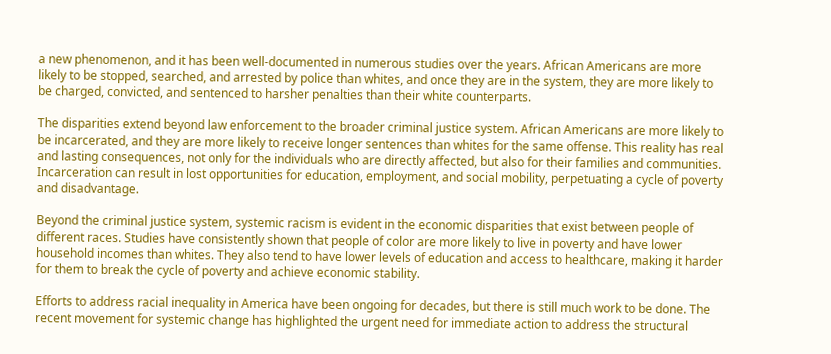a new phenomenon, and it has been well-documented in numerous studies over the years. African Americans are more likely to be stopped, searched, and arrested by police than whites, and once they are in the system, they are more likely to be charged, convicted, and sentenced to harsher penalties than their white counterparts.

The disparities extend beyond law enforcement to the broader criminal justice system. African Americans are more likely to be incarcerated, and they are more likely to receive longer sentences than whites for the same offense. This reality has real and lasting consequences, not only for the individuals who are directly affected, but also for their families and communities. Incarceration can result in lost opportunities for education, employment, and social mobility, perpetuating a cycle of poverty and disadvantage.

Beyond the criminal justice system, systemic racism is evident in the economic disparities that exist between people of different races. Studies have consistently shown that people of color are more likely to live in poverty and have lower household incomes than whites. They also tend to have lower levels of education and access to healthcare, making it harder for them to break the cycle of poverty and achieve economic stability.

Efforts to address racial inequality in America have been ongoing for decades, but there is still much work to be done. The recent movement for systemic change has highlighted the urgent need for immediate action to address the structural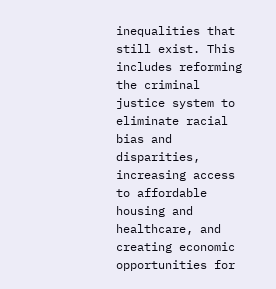inequalities that still exist. This includes reforming the criminal justice system to eliminate racial bias and disparities, increasing access to affordable housing and healthcare, and creating economic opportunities for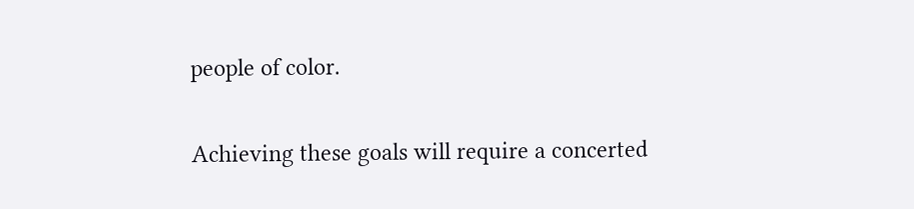people of color.

Achieving these goals will require a concerted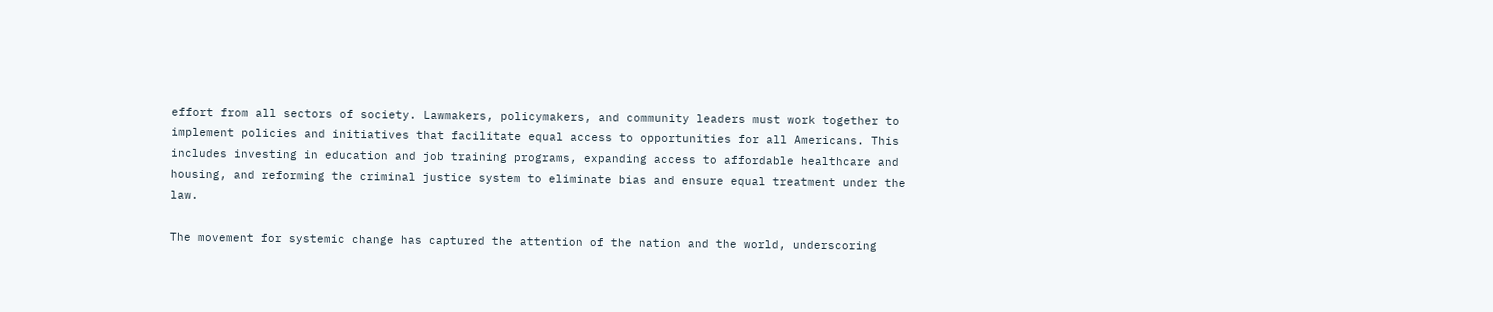effort from all sectors of society. Lawmakers, policymakers, and community leaders must work together to implement policies and initiatives that facilitate equal access to opportunities for all Americans. This includes investing in education and job training programs, expanding access to affordable healthcare and housing, and reforming the criminal justice system to eliminate bias and ensure equal treatment under the law.

The movement for systemic change has captured the attention of the nation and the world, underscoring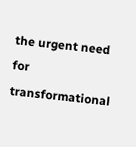the urgent need for transformational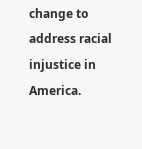change to address racial injustice in America.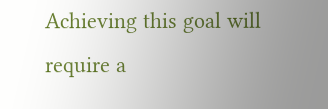Achieving this goal will require a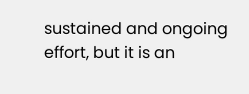sustained and ongoing effort, but it is an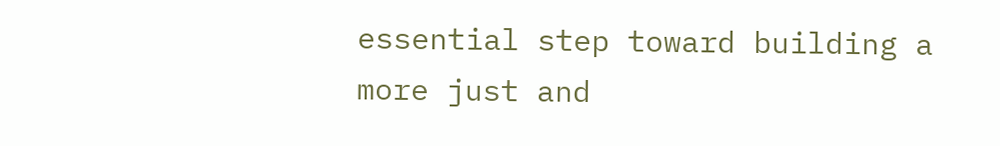essential step toward building a more just and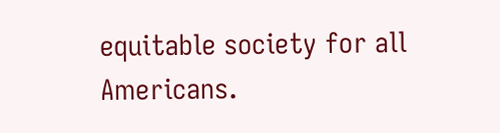equitable society for all Americans.